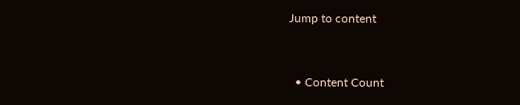Jump to content


  • Content Count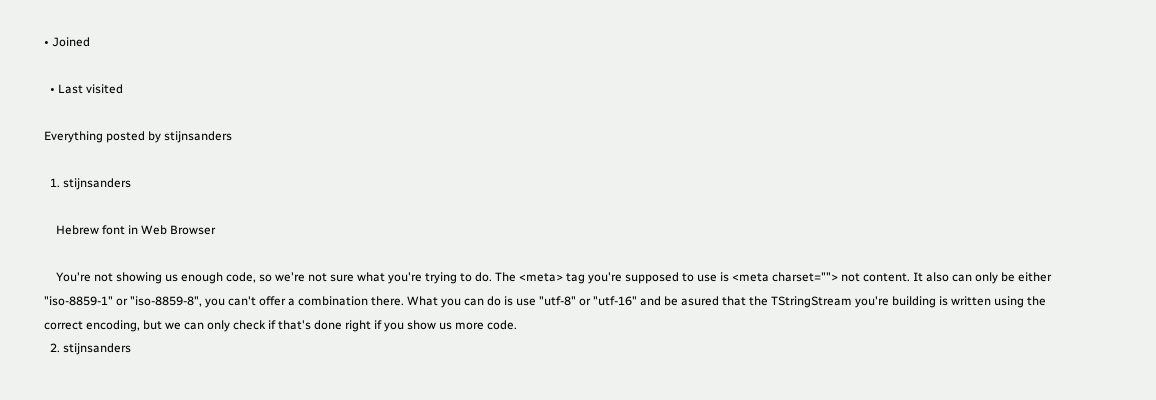• Joined

  • Last visited

Everything posted by stijnsanders

  1. stijnsanders

    Hebrew font in Web Browser

    You're not showing us enough code, so we're not sure what you're trying to do. The <meta> tag you're supposed to use is <meta charset=""> not content. It also can only be either "iso-8859-1" or "iso-8859-8", you can't offer a combination there. What you can do is use "utf-8" or "utf-16" and be asured that the TStringStream you're building is written using the correct encoding, but we can only check if that's done right if you show us more code.
  2. stijnsanders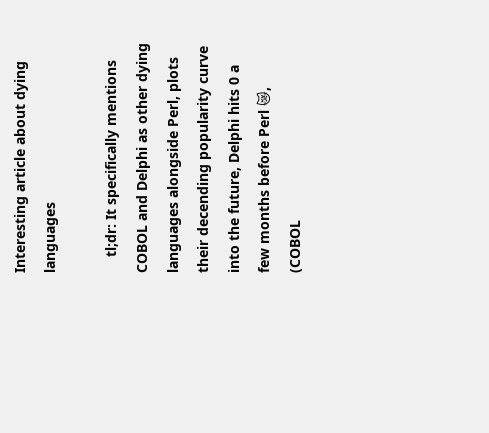Interesting article about dying languages

    tl;dr: It specifically mentions COBOL and Delphi as other dying languages alongside Perl, plots their decending popularity curve into the future, Delphi hits 0 a few months before Perl 😿, (COBOL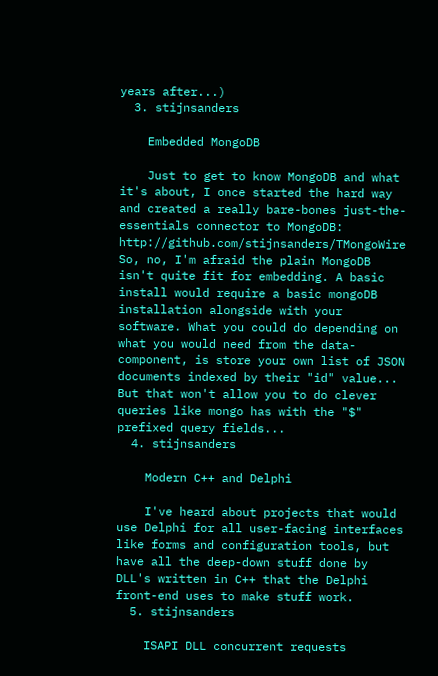years after...)
  3. stijnsanders

    Embedded MongoDB

    Just to get to know MongoDB and what it's about, I once started the hard way and created a really bare-bones just-the-essentials connector to MongoDB: http://github.com/stijnsanders/TMongoWire So, no, I'm afraid the plain MongoDB isn't quite fit for embedding. A basic install would require a basic mongoDB installation alongside with your software. What you could do depending on what you would need from the data-component, is store your own list of JSON documents indexed by their "id" value... But that won't allow you to do clever queries like mongo has with the "$" prefixed query fields...
  4. stijnsanders

    Modern C++ and Delphi

    I've heard about projects that would use Delphi for all user-facing interfaces like forms and configuration tools, but have all the deep-down stuff done by DLL's written in C++ that the Delphi front-end uses to make stuff work.
  5. stijnsanders

    ISAPI DLL concurrent requests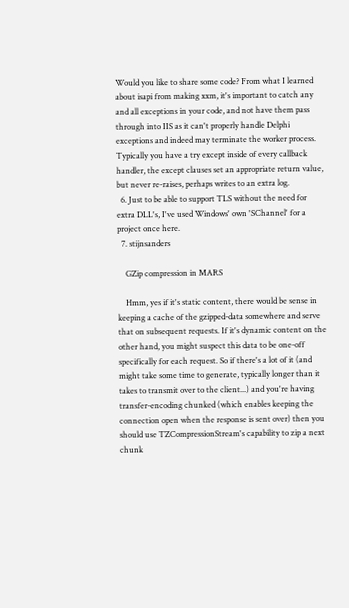Would you like to share some code? From what I learned about isapi from making xxm, it's important to catch any and all exceptions in your code, and not have them pass through into IIS as it can't properly handle Delphi exceptions and indeed may terminate the worker process. Typically you have a try except inside of every callback handler, the except clauses set an appropriate return value, but never re-raises, perhaps writes to an extra log.
  6. Just to be able to support TLS without the need for extra DLL's, I've used Windows' own 'SChannel' for a project once here.
  7. stijnsanders

    GZip compression in MARS

    Hmm, yes if it's static content, there would be sense in keeping a cache of the gzipped-data somewhere and serve that on subsequent requests. If it's dynamic content on the other hand, you might suspect this data to be one-off specifically for each request. So if there's a lot of it (and might take some time to generate, typically longer than it takes to transmit over to the client...) and you're having transfer-encoding chunked (which enables keeping the connection open when the response is sent over) then you should use TZCompressionStream's capability to zip a next chunk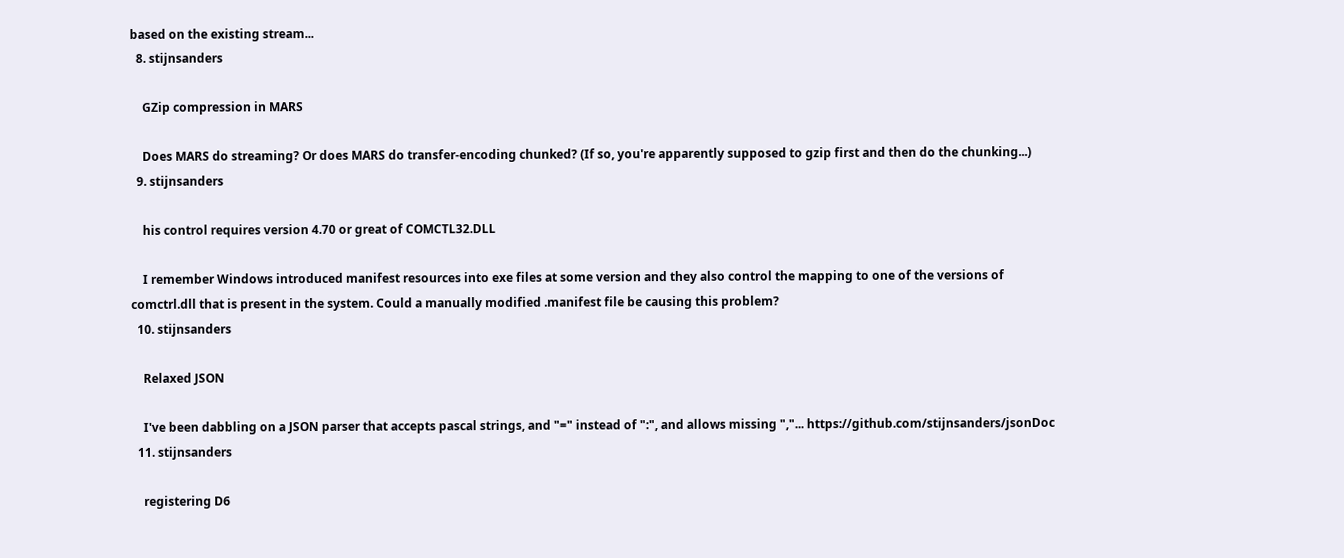based on the existing stream...
  8. stijnsanders

    GZip compression in MARS

    Does MARS do streaming? Or does MARS do transfer-encoding chunked? (If so, you're apparently supposed to gzip first and then do the chunking...)
  9. stijnsanders

    his control requires version 4.70 or great of COMCTL32.DLL

    I remember Windows introduced manifest resources into exe files at some version and they also control the mapping to one of the versions of comctrl.dll that is present in the system. Could a manually modified .manifest file be causing this problem?
  10. stijnsanders

    Relaxed JSON

    I've been dabbling on a JSON parser that accepts pascal strings, and "=" instead of ":", and allows missing ","... https://github.com/stijnsanders/jsonDoc
  11. stijnsanders

    registering D6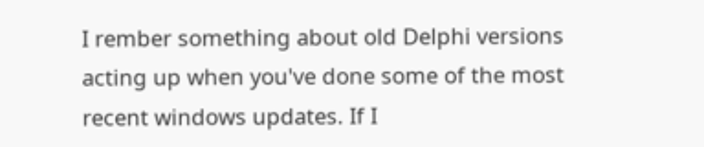I rember something about old Delphi versions acting up when you've done some of the most recent windows updates. If I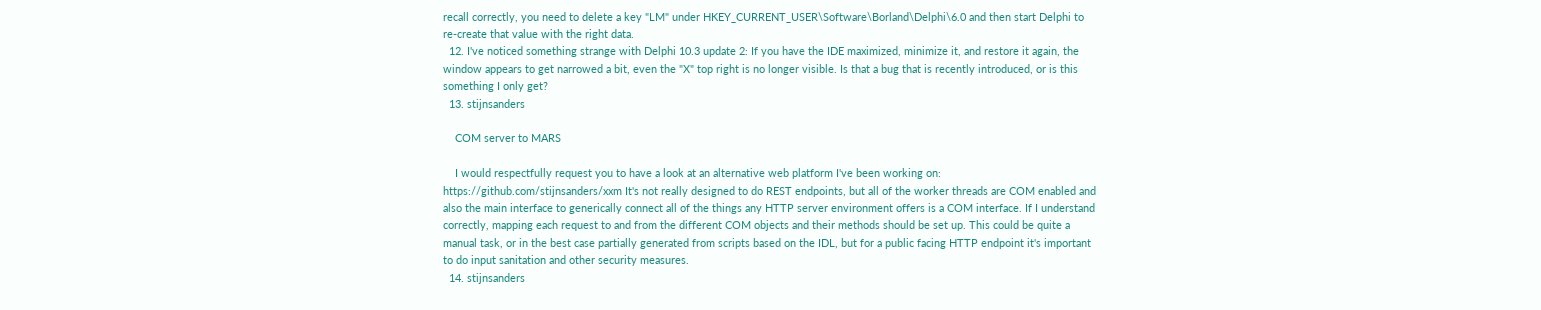recall correctly, you need to delete a key "LM" under HKEY_CURRENT_USER\Software\Borland\Delphi\6.0 and then start Delphi to re-create that value with the right data.
  12. I've noticed something strange with Delphi 10.3 update 2: If you have the IDE maximized, minimize it, and restore it again, the window appears to get narrowed a bit, even the "X" top right is no longer visible. Is that a bug that is recently introduced, or is this something I only get?
  13. stijnsanders

    COM server to MARS

    I would respectfully request you to have a look at an alternative web platform I've been working on: https://github.com/stijnsanders/xxm It's not really designed to do REST endpoints, but all of the worker threads are COM enabled and also the main interface to generically connect all of the things any HTTP server environment offers is a COM interface. If I understand correctly, mapping each request to and from the different COM objects and their methods should be set up. This could be quite a manual task, or in the best case partially generated from scripts based on the IDL, but for a public facing HTTP endpoint it's important to do input sanitation and other security measures.
  14. stijnsanders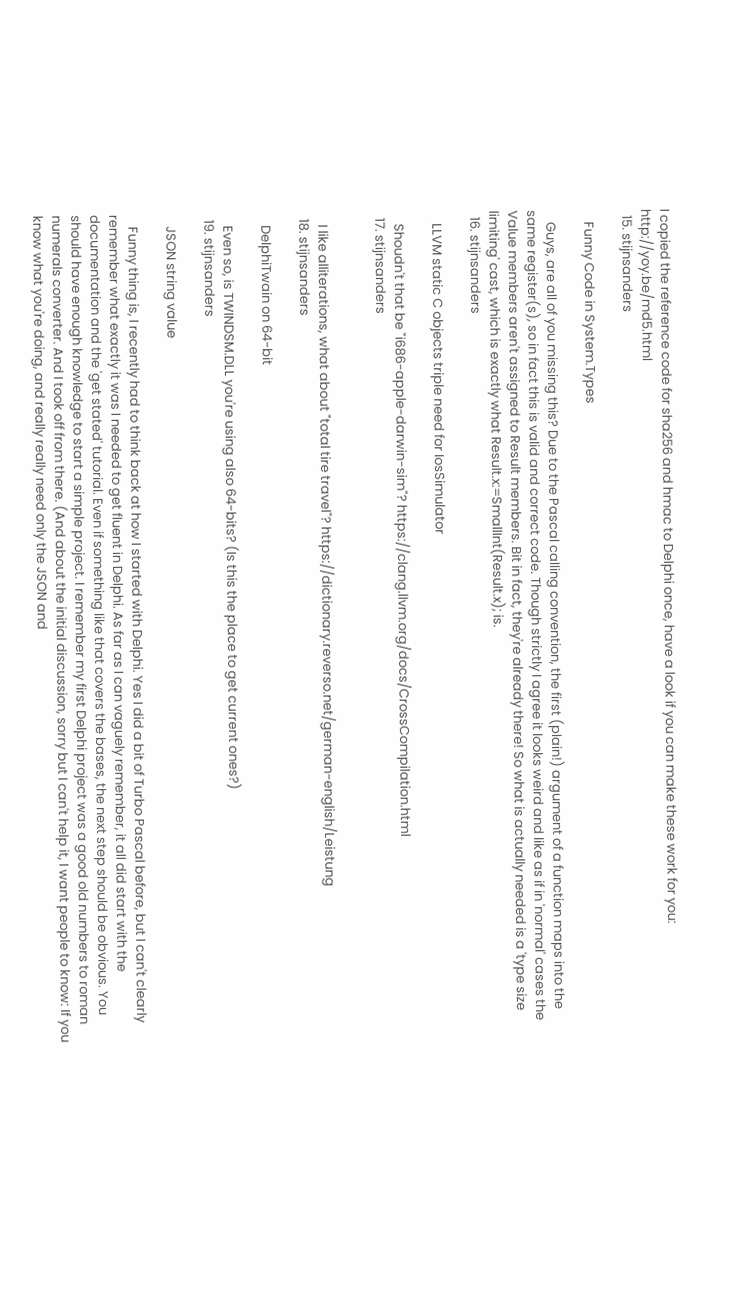I copied the reference code for sha256 and hmac to Delphi once, have a look if you can make these work for you: http://yoy.be/md5.html
  15. stijnsanders

    Funny Code in System.Types

    Guys, are all of you missing this? Due to the Pascal calling convention, the first (plain!) argument of a function maps into the same register(s), so in fact this is valid and correct code. Though strictly I agree it looks weird and like as if in 'normal' cases the Value members aren't assigned to Result members. Bit in fact, they're already there! So what is actually needed is a 'type size limiting' cast, which is exactly what Result.x:=SmallInt(Result.x); is.
  16. stijnsanders

    LLVM static C objects triple need for IosSimulator

    Shoudn't that be "i686-apple-darwin-sim"? https://clang.llvm.org/docs/CrossCompilation.html
  17. stijnsanders


    I like alliterations, what about "total tire travel"? https://dictionary.reverso.net/german-english/Leistung
  18. stijnsanders

    DelphiTwain on 64-bit

    Even so, is TWINDSM.DLL you're using also 64-bits? (Is this the place to get current ones?)
  19. stijnsanders

    JSON string value

    Funny thing is, I recently had to think back at how I started with Delphi. Yes I did a bit of Turbo Pascal before, but I can't clearly remember what exactly it was I needed to get fluent in Delphi. As far as I can vaguely remember, it all did start with the documentation and the 'get stated' tutorial. Even if something like that covers the bases, the next step should be obvious. You should have enough knowledge to start a simple project. I remember my first Delphi project was a good old numbers to roman numerals converter. And I took off from there. (And about the initial discussion, sorry but I can't help it, I want people to know: If you know what you're doing, and really really need only the JSON and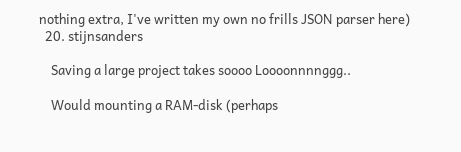nothing extra, I've written my own no frills JSON parser here)
  20. stijnsanders

    Saving a large project takes soooo Loooonnnnggg..

    Would mounting a RAM-disk (perhaps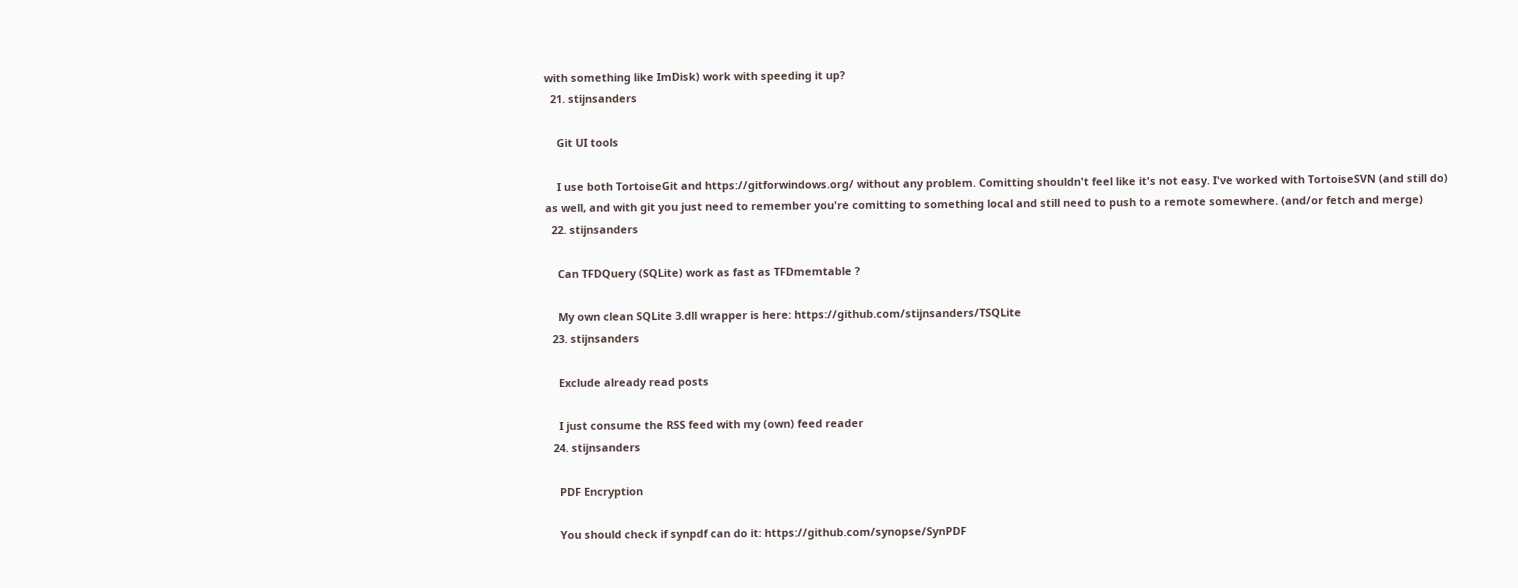with something like ImDisk) work with speeding it up?
  21. stijnsanders

    Git UI tools

    I use both TortoiseGit and https://gitforwindows.org/ without any problem. Comitting shouldn't feel like it's not easy. I've worked with TortoiseSVN (and still do) as well, and with git you just need to remember you're comitting to something local and still need to push to a remote somewhere. (and/or fetch and merge)
  22. stijnsanders

    Can TFDQuery (SQLite) work as fast as TFDmemtable ?

    My own clean SQLite 3.dll wrapper is here: https://github.com/stijnsanders/TSQLite
  23. stijnsanders

    Exclude already read posts

    I just consume the RSS feed with my (own) feed reader
  24. stijnsanders

    PDF Encryption

    You should check if synpdf can do it: https://github.com/synopse/SynPDF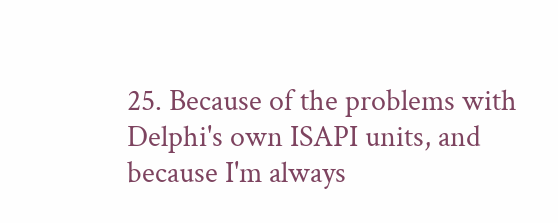25. Because of the problems with Delphi's own ISAPI units, and because I'm always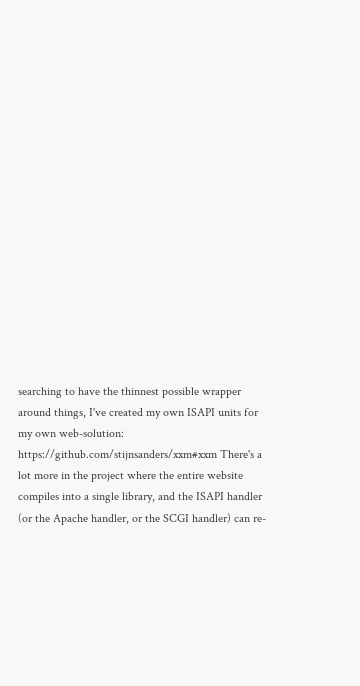searching to have the thinnest possible wrapper around things, I've created my own ISAPI units for my own web-solution: https://github.com/stijnsanders/xxm#xxm There's a lot more in the project where the entire website compiles into a single library, and the ISAPI handler (or the Apache handler, or the SCGI handler) can re-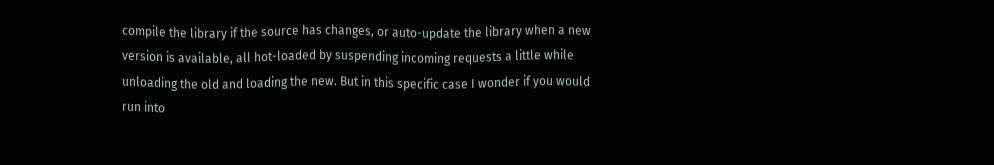compile the library if the source has changes, or auto-update the library when a new version is available, all hot-loaded by suspending incoming requests a little while unloading the old and loading the new. But in this specific case I wonder if you would run into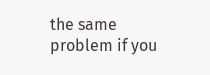the same problem if you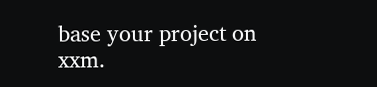base your project on xxm.